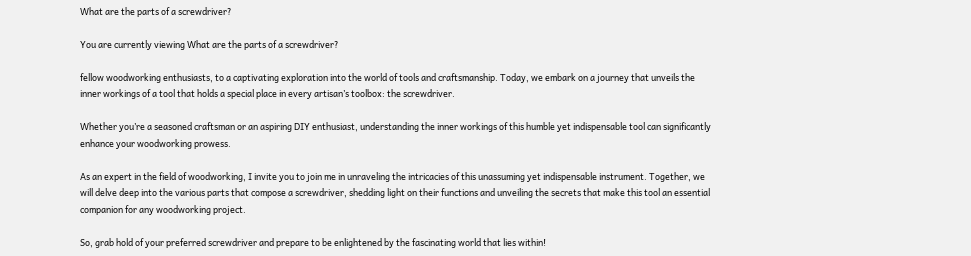What are the parts of a screwdriver?

You are currently viewing What are the parts of a screwdriver?

fellow woodworking enthusiasts, to a captivating exploration into the world of tools and craftsmanship. Today, we embark on a journey that unveils the inner workings of a tool that holds a special place in every artisan’s toolbox: the screwdriver.

Whether you’re a seasoned craftsman or an aspiring DIY enthusiast, understanding the inner workings of this humble yet indispensable tool can significantly enhance your woodworking prowess.

As an expert in the field of woodworking, I invite you to join me in unraveling the intricacies of this unassuming yet indispensable instrument. Together, we will delve deep into the various parts that compose a screwdriver, shedding light on their functions and unveiling the secrets that make this tool an essential companion for any woodworking project.

So, grab hold of your preferred screwdriver and prepare to be enlightened by the fascinating world that lies within!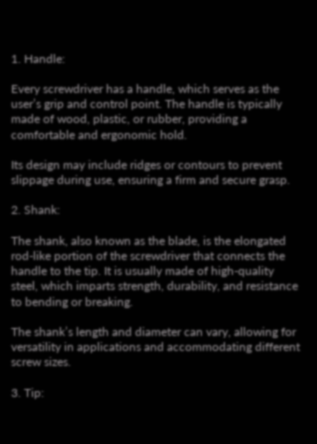1. Handle:

Every screwdriver has a handle, which serves as the user’s grip and control point. The handle is typically made of wood, plastic, or rubber, providing a comfortable and ergonomic hold.

Its design may include ridges or contours to prevent slippage during use, ensuring a firm and secure grasp.

2. Shank:

The shank, also known as the blade, is the elongated rod-like portion of the screwdriver that connects the handle to the tip. It is usually made of high-quality steel, which imparts strength, durability, and resistance to bending or breaking.

The shank’s length and diameter can vary, allowing for versatility in applications and accommodating different screw sizes.

3. Tip: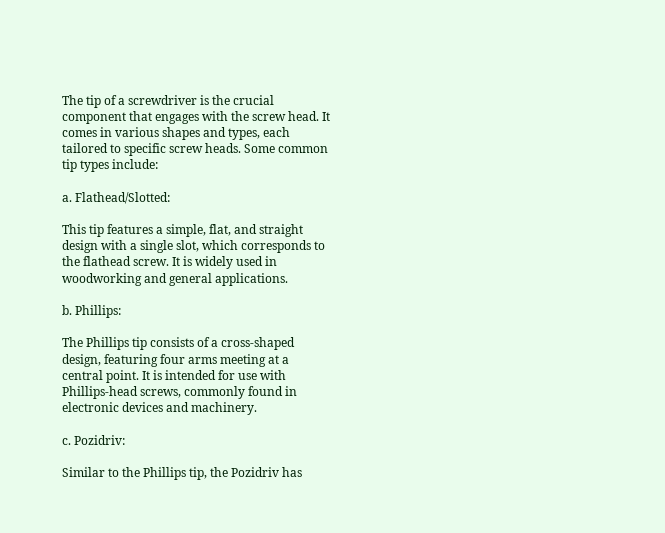The tip of a screwdriver is the crucial component that engages with the screw head. It comes in various shapes and types, each tailored to specific screw heads. Some common tip types include:

a. Flathead/Slotted:

This tip features a simple, flat, and straight design with a single slot, which corresponds to the flathead screw. It is widely used in woodworking and general applications.

b. Phillips:

The Phillips tip consists of a cross-shaped design, featuring four arms meeting at a central point. It is intended for use with Phillips-head screws, commonly found in electronic devices and machinery.

c. Pozidriv:

Similar to the Phillips tip, the Pozidriv has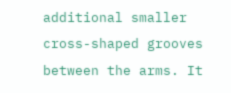additional smaller cross-shaped grooves between the arms. It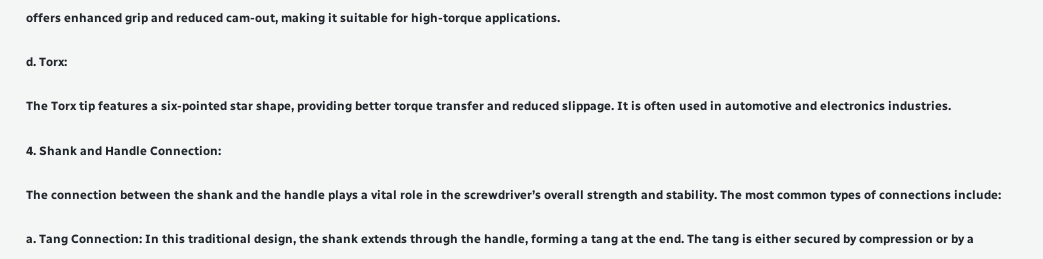offers enhanced grip and reduced cam-out, making it suitable for high-torque applications.

d. Torx:

The Torx tip features a six-pointed star shape, providing better torque transfer and reduced slippage. It is often used in automotive and electronics industries.

4. Shank and Handle Connection:

The connection between the shank and the handle plays a vital role in the screwdriver’s overall strength and stability. The most common types of connections include:

a. Tang Connection: In this traditional design, the shank extends through the handle, forming a tang at the end. The tang is either secured by compression or by a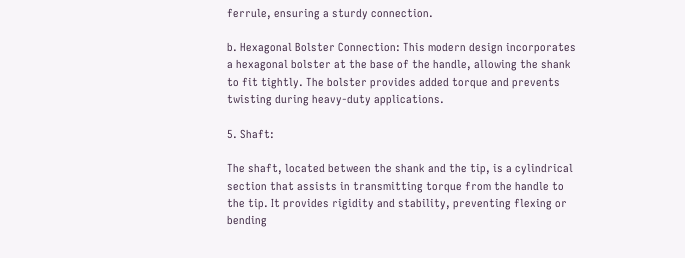ferrule, ensuring a sturdy connection.

b. Hexagonal Bolster Connection: This modern design incorporates a hexagonal bolster at the base of the handle, allowing the shank to fit tightly. The bolster provides added torque and prevents twisting during heavy-duty applications.

5. Shaft:

The shaft, located between the shank and the tip, is a cylindrical section that assists in transmitting torque from the handle to the tip. It provides rigidity and stability, preventing flexing or bending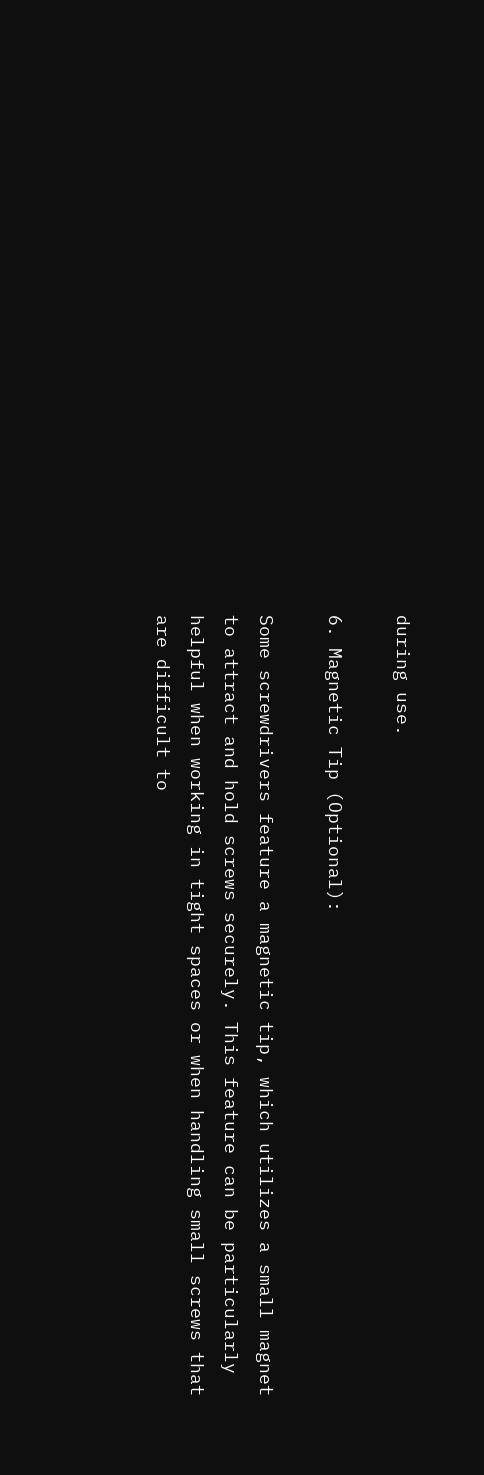during use.

6. Magnetic Tip (Optional):

Some screwdrivers feature a magnetic tip, which utilizes a small magnet to attract and hold screws securely. This feature can be particularly helpful when working in tight spaces or when handling small screws that are difficult to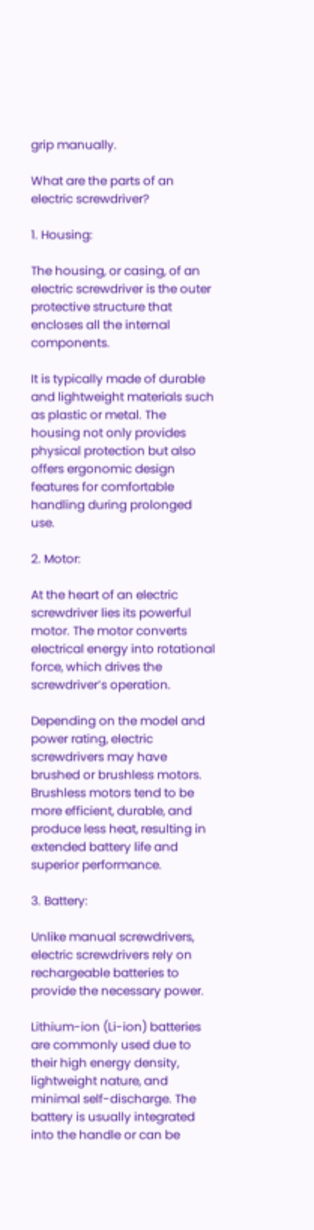grip manually.

What are the parts of an electric screwdriver?

1. Housing:

The housing, or casing, of an electric screwdriver is the outer protective structure that encloses all the internal components.

It is typically made of durable and lightweight materials such as plastic or metal. The housing not only provides physical protection but also offers ergonomic design features for comfortable handling during prolonged use.

2. Motor:

At the heart of an electric screwdriver lies its powerful motor. The motor converts electrical energy into rotational force, which drives the screwdriver’s operation.

Depending on the model and power rating, electric screwdrivers may have brushed or brushless motors. Brushless motors tend to be more efficient, durable, and produce less heat, resulting in extended battery life and superior performance.

3. Battery:

Unlike manual screwdrivers, electric screwdrivers rely on rechargeable batteries to provide the necessary power.

Lithium-ion (Li-ion) batteries are commonly used due to their high energy density, lightweight nature, and minimal self-discharge. The battery is usually integrated into the handle or can be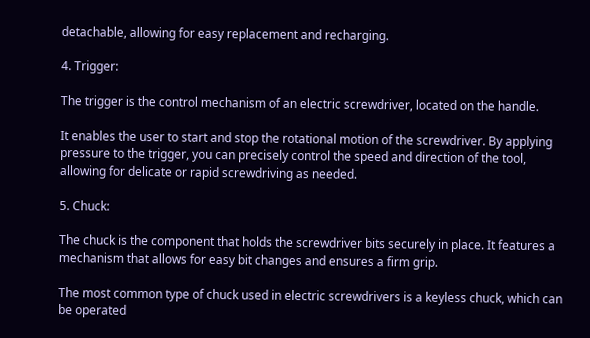detachable, allowing for easy replacement and recharging.

4. Trigger:

The trigger is the control mechanism of an electric screwdriver, located on the handle.

It enables the user to start and stop the rotational motion of the screwdriver. By applying pressure to the trigger, you can precisely control the speed and direction of the tool, allowing for delicate or rapid screwdriving as needed.

5. Chuck:

The chuck is the component that holds the screwdriver bits securely in place. It features a mechanism that allows for easy bit changes and ensures a firm grip.

The most common type of chuck used in electric screwdrivers is a keyless chuck, which can be operated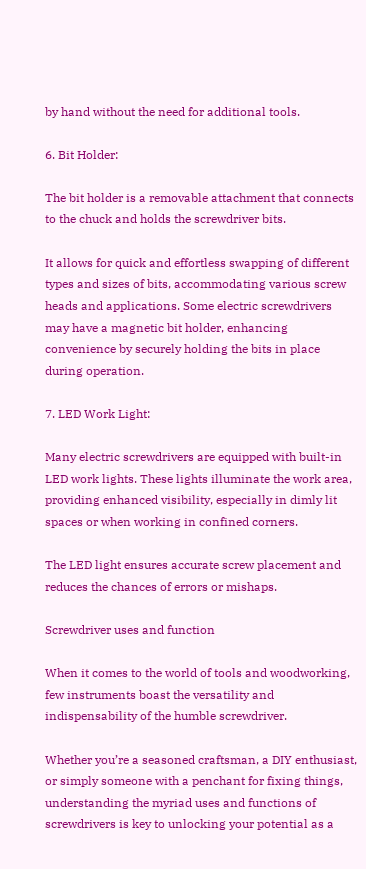by hand without the need for additional tools.

6. Bit Holder:

The bit holder is a removable attachment that connects to the chuck and holds the screwdriver bits.

It allows for quick and effortless swapping of different types and sizes of bits, accommodating various screw heads and applications. Some electric screwdrivers may have a magnetic bit holder, enhancing convenience by securely holding the bits in place during operation.

7. LED Work Light:

Many electric screwdrivers are equipped with built-in LED work lights. These lights illuminate the work area, providing enhanced visibility, especially in dimly lit spaces or when working in confined corners.

The LED light ensures accurate screw placement and reduces the chances of errors or mishaps.

Screwdriver uses and function

When it comes to the world of tools and woodworking, few instruments boast the versatility and indispensability of the humble screwdriver.

Whether you’re a seasoned craftsman, a DIY enthusiast, or simply someone with a penchant for fixing things, understanding the myriad uses and functions of screwdrivers is key to unlocking your potential as a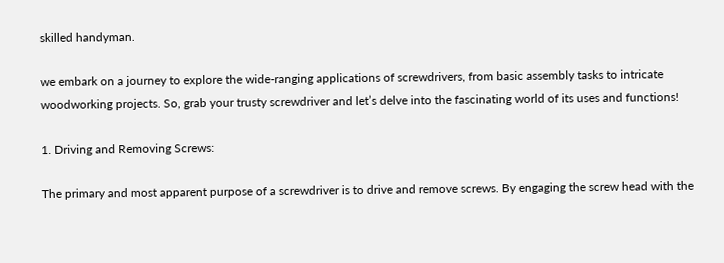skilled handyman.

we embark on a journey to explore the wide-ranging applications of screwdrivers, from basic assembly tasks to intricate woodworking projects. So, grab your trusty screwdriver and let’s delve into the fascinating world of its uses and functions!

1. Driving and Removing Screws:

The primary and most apparent purpose of a screwdriver is to drive and remove screws. By engaging the screw head with the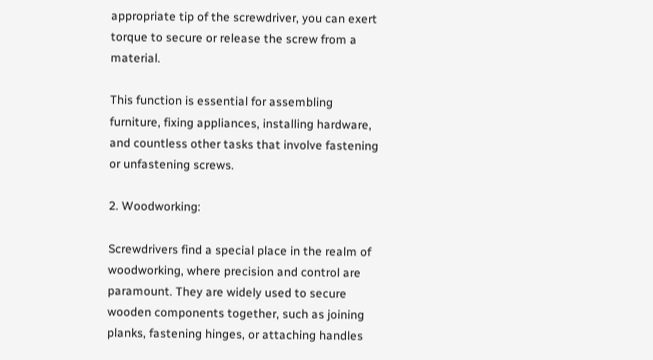appropriate tip of the screwdriver, you can exert torque to secure or release the screw from a material.

This function is essential for assembling furniture, fixing appliances, installing hardware, and countless other tasks that involve fastening or unfastening screws.

2. Woodworking:

Screwdrivers find a special place in the realm of woodworking, where precision and control are paramount. They are widely used to secure wooden components together, such as joining planks, fastening hinges, or attaching handles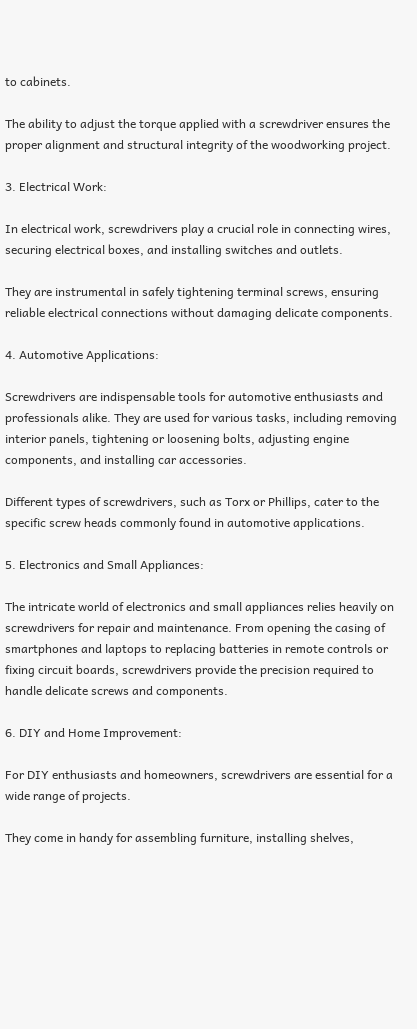to cabinets.

The ability to adjust the torque applied with a screwdriver ensures the proper alignment and structural integrity of the woodworking project.

3. Electrical Work:

In electrical work, screwdrivers play a crucial role in connecting wires, securing electrical boxes, and installing switches and outlets.

They are instrumental in safely tightening terminal screws, ensuring reliable electrical connections without damaging delicate components.

4. Automotive Applications:

Screwdrivers are indispensable tools for automotive enthusiasts and professionals alike. They are used for various tasks, including removing interior panels, tightening or loosening bolts, adjusting engine components, and installing car accessories.

Different types of screwdrivers, such as Torx or Phillips, cater to the specific screw heads commonly found in automotive applications.

5. Electronics and Small Appliances:

The intricate world of electronics and small appliances relies heavily on screwdrivers for repair and maintenance. From opening the casing of smartphones and laptops to replacing batteries in remote controls or fixing circuit boards, screwdrivers provide the precision required to handle delicate screws and components.

6. DIY and Home Improvement:

For DIY enthusiasts and homeowners, screwdrivers are essential for a wide range of projects.

They come in handy for assembling furniture, installing shelves,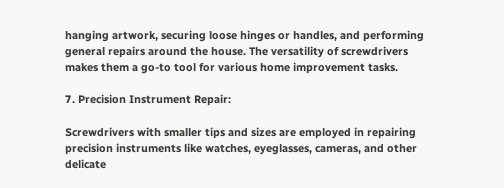hanging artwork, securing loose hinges or handles, and performing general repairs around the house. The versatility of screwdrivers makes them a go-to tool for various home improvement tasks.

7. Precision Instrument Repair:

Screwdrivers with smaller tips and sizes are employed in repairing precision instruments like watches, eyeglasses, cameras, and other delicate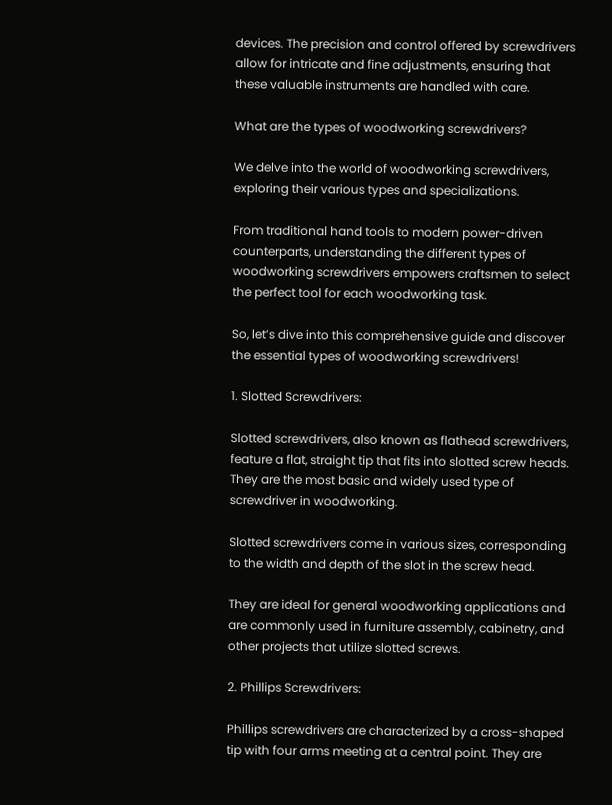devices. The precision and control offered by screwdrivers allow for intricate and fine adjustments, ensuring that these valuable instruments are handled with care.

What are the types of woodworking screwdrivers?

We delve into the world of woodworking screwdrivers, exploring their various types and specializations.

From traditional hand tools to modern power-driven counterparts, understanding the different types of woodworking screwdrivers empowers craftsmen to select the perfect tool for each woodworking task.

So, let’s dive into this comprehensive guide and discover the essential types of woodworking screwdrivers!

1. Slotted Screwdrivers:

Slotted screwdrivers, also known as flathead screwdrivers, feature a flat, straight tip that fits into slotted screw heads. They are the most basic and widely used type of screwdriver in woodworking.

Slotted screwdrivers come in various sizes, corresponding to the width and depth of the slot in the screw head.

They are ideal for general woodworking applications and are commonly used in furniture assembly, cabinetry, and other projects that utilize slotted screws.

2. Phillips Screwdrivers:

Phillips screwdrivers are characterized by a cross-shaped tip with four arms meeting at a central point. They are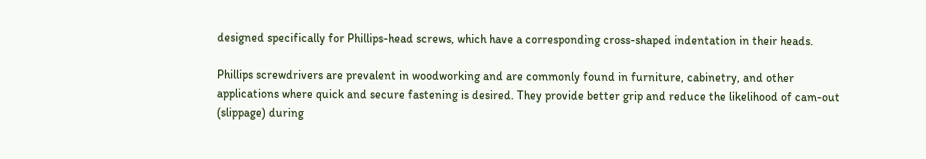designed specifically for Phillips-head screws, which have a corresponding cross-shaped indentation in their heads.

Phillips screwdrivers are prevalent in woodworking and are commonly found in furniture, cabinetry, and other applications where quick and secure fastening is desired. They provide better grip and reduce the likelihood of cam-out (slippage) during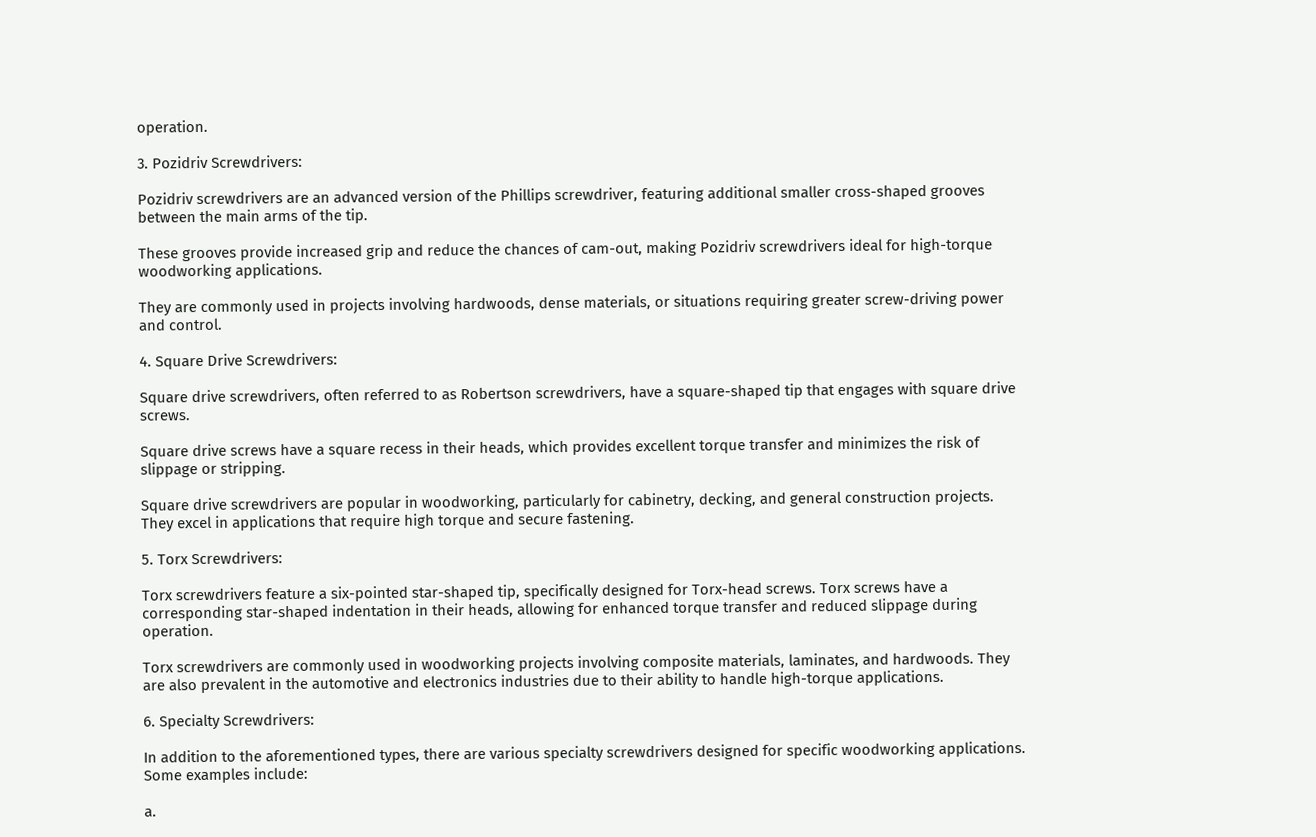operation.

3. Pozidriv Screwdrivers:

Pozidriv screwdrivers are an advanced version of the Phillips screwdriver, featuring additional smaller cross-shaped grooves between the main arms of the tip.

These grooves provide increased grip and reduce the chances of cam-out, making Pozidriv screwdrivers ideal for high-torque woodworking applications.

They are commonly used in projects involving hardwoods, dense materials, or situations requiring greater screw-driving power and control.

4. Square Drive Screwdrivers:

Square drive screwdrivers, often referred to as Robertson screwdrivers, have a square-shaped tip that engages with square drive screws.

Square drive screws have a square recess in their heads, which provides excellent torque transfer and minimizes the risk of slippage or stripping.

Square drive screwdrivers are popular in woodworking, particularly for cabinetry, decking, and general construction projects. They excel in applications that require high torque and secure fastening.

5. Torx Screwdrivers:

Torx screwdrivers feature a six-pointed star-shaped tip, specifically designed for Torx-head screws. Torx screws have a corresponding star-shaped indentation in their heads, allowing for enhanced torque transfer and reduced slippage during operation.

Torx screwdrivers are commonly used in woodworking projects involving composite materials, laminates, and hardwoods. They are also prevalent in the automotive and electronics industries due to their ability to handle high-torque applications.

6. Specialty Screwdrivers:

In addition to the aforementioned types, there are various specialty screwdrivers designed for specific woodworking applications. Some examples include:

a.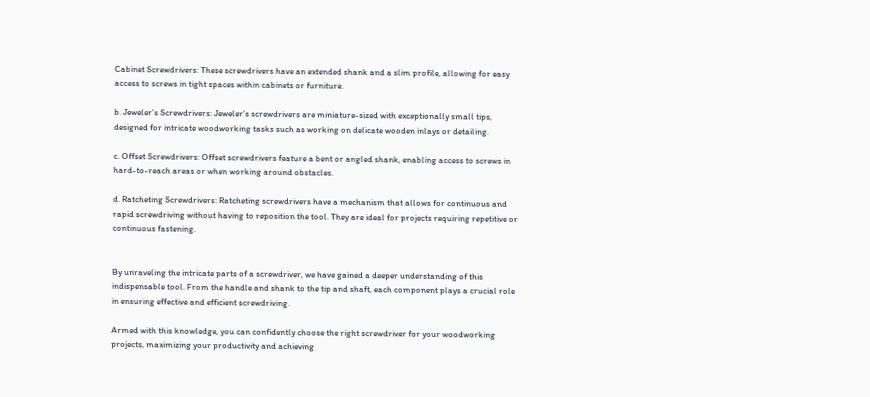Cabinet Screwdrivers: These screwdrivers have an extended shank and a slim profile, allowing for easy access to screws in tight spaces within cabinets or furniture.

b. Jeweler’s Screwdrivers: Jeweler’s screwdrivers are miniature-sized with exceptionally small tips, designed for intricate woodworking tasks such as working on delicate wooden inlays or detailing.

c. Offset Screwdrivers: Offset screwdrivers feature a bent or angled shank, enabling access to screws in hard-to-reach areas or when working around obstacles.

d. Ratcheting Screwdrivers: Ratcheting screwdrivers have a mechanism that allows for continuous and rapid screwdriving without having to reposition the tool. They are ideal for projects requiring repetitive or continuous fastening.


By unraveling the intricate parts of a screwdriver, we have gained a deeper understanding of this indispensable tool. From the handle and shank to the tip and shaft, each component plays a crucial role in ensuring effective and efficient screwdriving.

Armed with this knowledge, you can confidently choose the right screwdriver for your woodworking projects, maximizing your productivity and achieving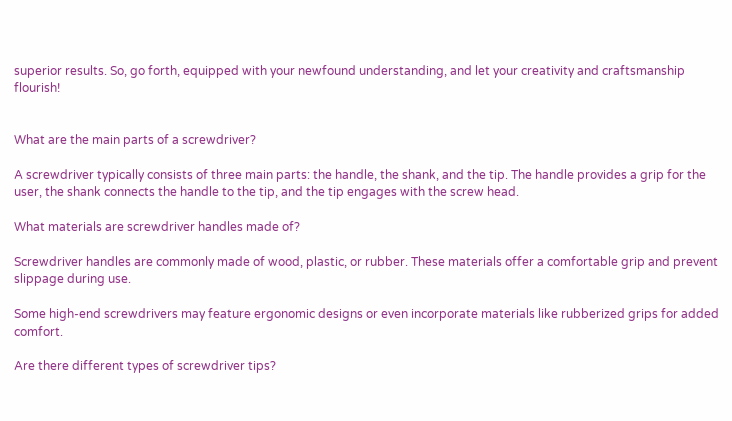superior results. So, go forth, equipped with your newfound understanding, and let your creativity and craftsmanship flourish!


What are the main parts of a screwdriver?

A screwdriver typically consists of three main parts: the handle, the shank, and the tip. The handle provides a grip for the user, the shank connects the handle to the tip, and the tip engages with the screw head.

What materials are screwdriver handles made of?

Screwdriver handles are commonly made of wood, plastic, or rubber. These materials offer a comfortable grip and prevent slippage during use.

Some high-end screwdrivers may feature ergonomic designs or even incorporate materials like rubberized grips for added comfort.

Are there different types of screwdriver tips?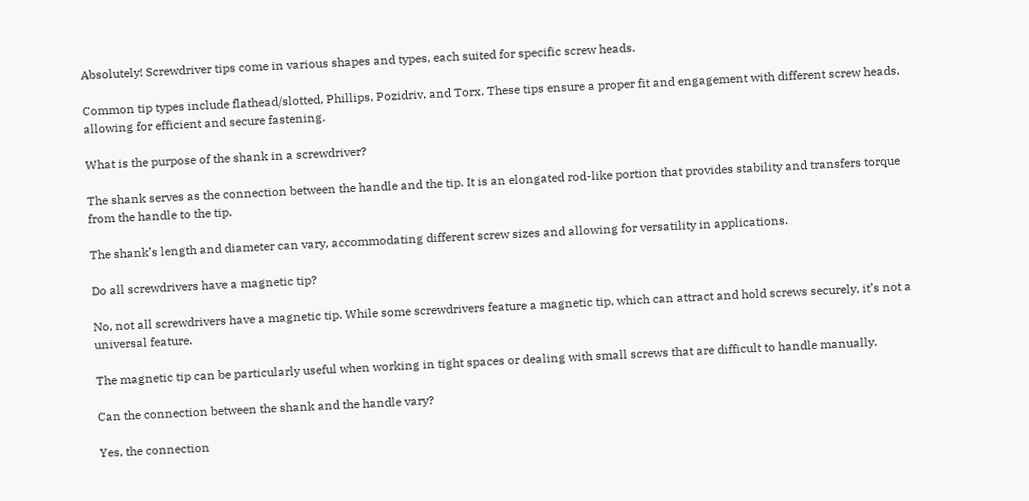Absolutely! Screwdriver tips come in various shapes and types, each suited for specific screw heads.

Common tip types include flathead/slotted, Phillips, Pozidriv, and Torx. These tips ensure a proper fit and engagement with different screw heads, allowing for efficient and secure fastening.

What is the purpose of the shank in a screwdriver?

The shank serves as the connection between the handle and the tip. It is an elongated rod-like portion that provides stability and transfers torque from the handle to the tip.

The shank’s length and diameter can vary, accommodating different screw sizes and allowing for versatility in applications.

Do all screwdrivers have a magnetic tip?

No, not all screwdrivers have a magnetic tip. While some screwdrivers feature a magnetic tip, which can attract and hold screws securely, it’s not a universal feature.

The magnetic tip can be particularly useful when working in tight spaces or dealing with small screws that are difficult to handle manually.

Can the connection between the shank and the handle vary?

Yes, the connection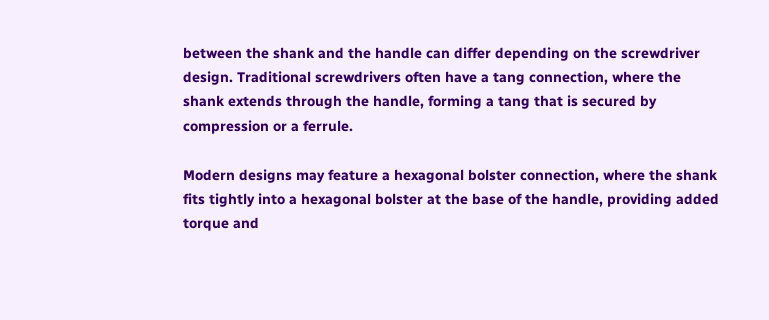between the shank and the handle can differ depending on the screwdriver design. Traditional screwdrivers often have a tang connection, where the shank extends through the handle, forming a tang that is secured by compression or a ferrule.

Modern designs may feature a hexagonal bolster connection, where the shank fits tightly into a hexagonal bolster at the base of the handle, providing added torque and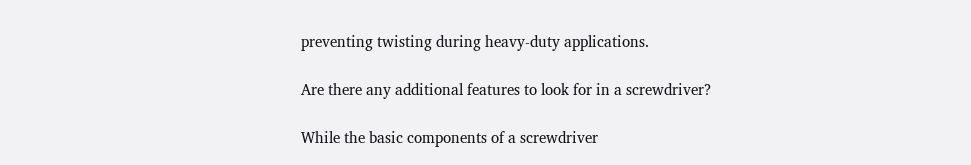preventing twisting during heavy-duty applications.

Are there any additional features to look for in a screwdriver?

While the basic components of a screwdriver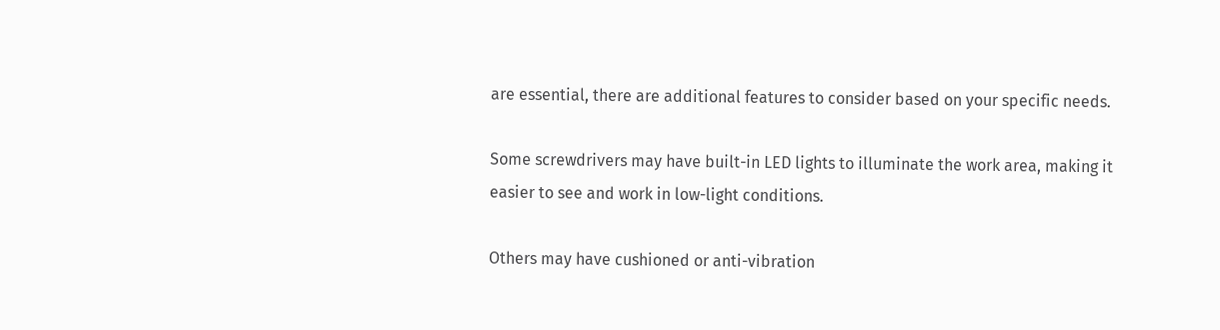are essential, there are additional features to consider based on your specific needs.

Some screwdrivers may have built-in LED lights to illuminate the work area, making it easier to see and work in low-light conditions.

Others may have cushioned or anti-vibration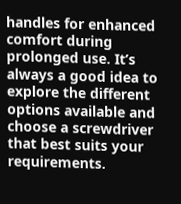handles for enhanced comfort during prolonged use. It’s always a good idea to explore the different options available and choose a screwdriver that best suits your requirements.